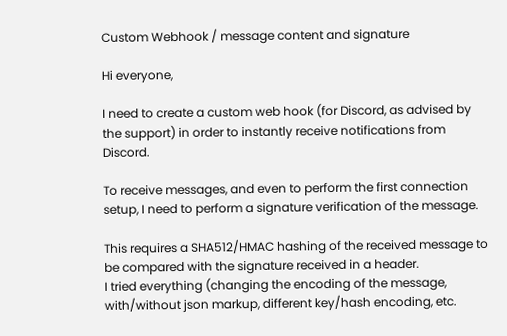Custom Webhook / message content and signature

Hi everyone,

I need to create a custom web hook (for Discord, as advised by the support) in order to instantly receive notifications from Discord.

To receive messages, and even to perform the first connection setup, I need to perform a signature verification of the message.

This requires a SHA512/HMAC hashing of the received message to be compared with the signature received in a header.
I tried everything (changing the encoding of the message, with/without json markup, different key/hash encoding, etc.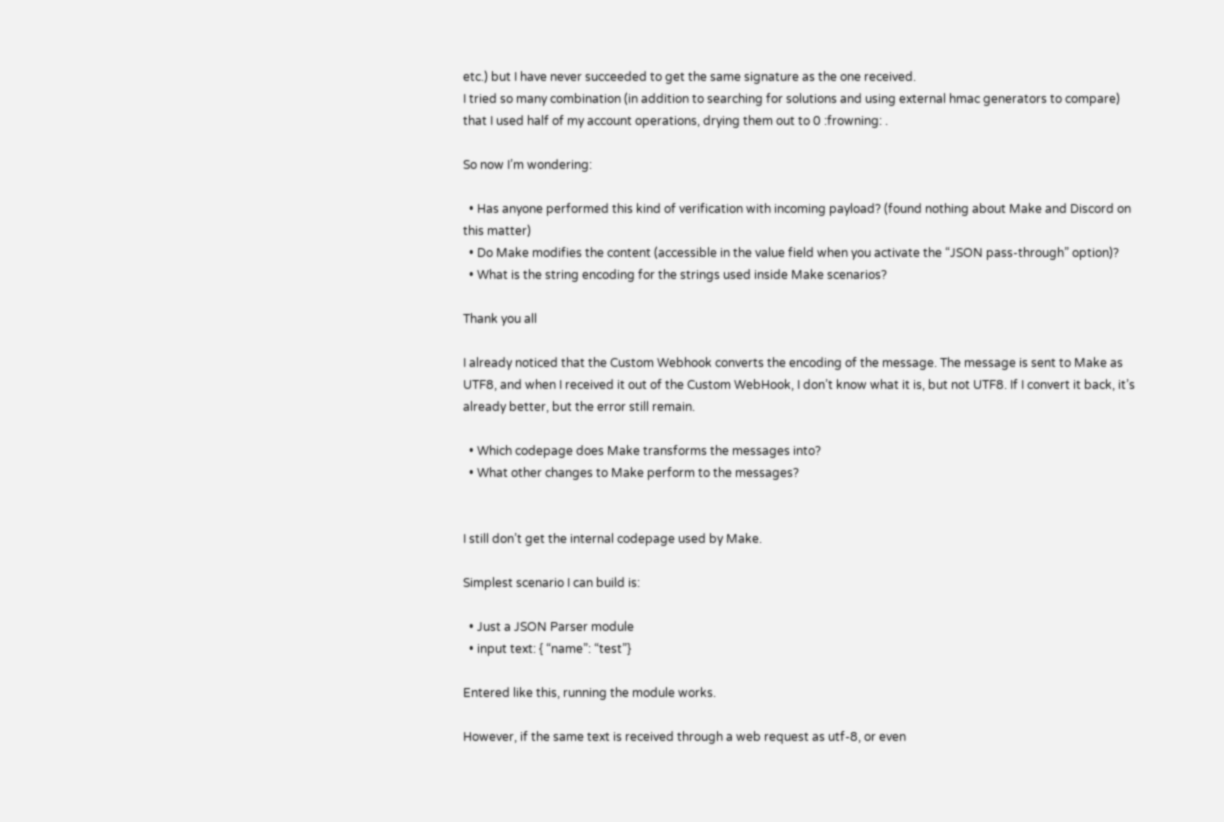etc.) but I have never succeeded to get the same signature as the one received.
I tried so many combination (in addition to searching for solutions and using external hmac generators to compare) that I used half of my account operations, drying them out to 0 :frowning: .

So now I’m wondering:

  • Has anyone performed this kind of verification with incoming payload? (found nothing about Make and Discord on this matter)
  • Do Make modifies the content (accessible in the value field when you activate the “JSON pass-through” option)?
  • What is the string encoding for the strings used inside Make scenarios?

Thank you all

I already noticed that the Custom Webhook converts the encoding of the message. The message is sent to Make as UTF8, and when I received it out of the Custom WebHook, I don’t know what it is, but not UTF8. If I convert it back, it’s already better, but the error still remain.

  • Which codepage does Make transforms the messages into?
  • What other changes to Make perform to the messages?


I still don’t get the internal codepage used by Make.

Simplest scenario I can build is:

  • Just a JSON Parser module
  • input text: { “name”: “test”}

Entered like this, running the module works.

However, if the same text is received through a web request as utf-8, or even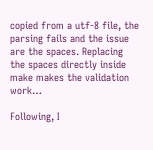copied from a utf-8 file, the parsing fails and the issue are the spaces. Replacing the spaces directly inside make makes the validation work…

Following, I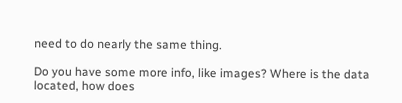need to do nearly the same thing.

Do you have some more info, like images? Where is the data located, how does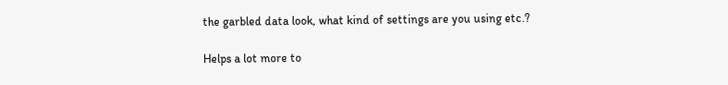the garbled data look, what kind of settings are you using etc.?

Helps a lot more to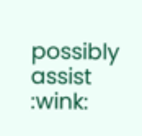possibly assist :wink: